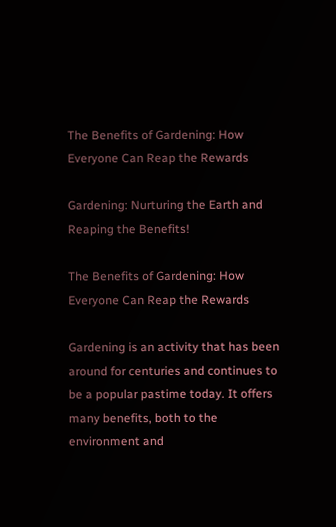The Benefits of Gardening: How Everyone Can Reap the Rewards

Gardening: Nurturing the Earth and Reaping the Benefits!

The Benefits of Gardening: How Everyone Can Reap the Rewards

Gardening is an activity that has been around for centuries and continues to be a popular pastime today. It offers many benefits, both to the environment and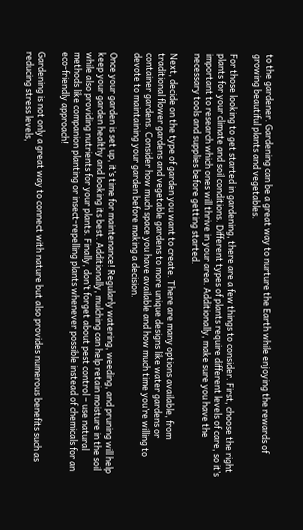to the gardener. Gardening can be a great way to nurture the Earth while enjoying the rewards of growing beautiful plants and vegetables.

For those looking to get started in gardening, there are a few things to consider. First, choose the right plants for your climate and soil conditions. Different types of plants require different levels of care, so it’s important to research which ones will thrive in your area. Additionally, make sure you have the necessary tools and supplies before getting started.

Next, decide on the type of garden you want to create. There are many options available, from traditional flower gardens and vegetable gardens to more unique designs like water gardens or container gardens. Consider how much space you have available and how much time you’re willing to devote to maintaining your garden before making a decision.

Once your garden is set up, it’s time for maintenance! Regularly watering, weeding, and pruning will help keep your garden healthy and looking its best. Additionally, mulching can help retain moisture in the soil while also providing nutrients for your plants. Finally, don’t forget about pest control – use natural methods like companion planting or insect-repelling plants whenever possible instead of chemicals for an eco-friendly approach!

Gardening is not only a great way to connect with nature but also provides numerous benefits such as reducing stress levels,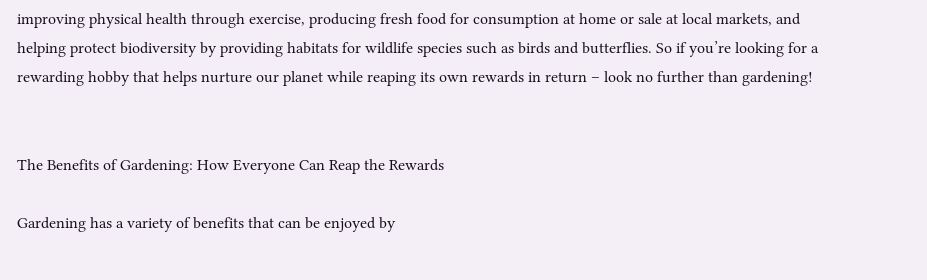improving physical health through exercise, producing fresh food for consumption at home or sale at local markets, and helping protect biodiversity by providing habitats for wildlife species such as birds and butterflies. So if you’re looking for a rewarding hobby that helps nurture our planet while reaping its own rewards in return – look no further than gardening!


The Benefits of Gardening: How Everyone Can Reap the Rewards

Gardening has a variety of benefits that can be enjoyed by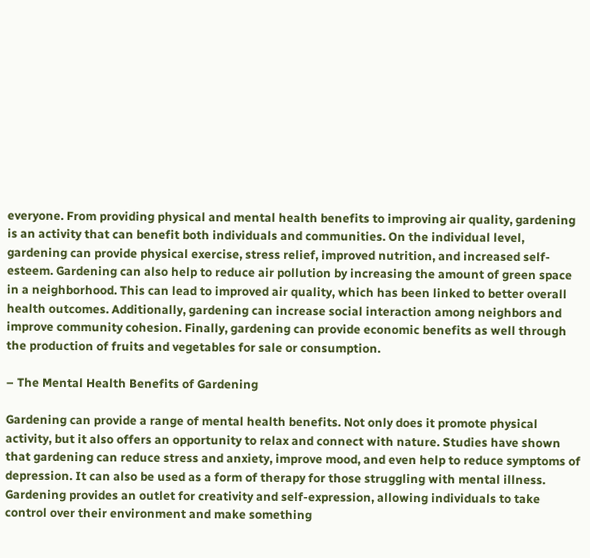everyone. From providing physical and mental health benefits to improving air quality, gardening is an activity that can benefit both individuals and communities. On the individual level, gardening can provide physical exercise, stress relief, improved nutrition, and increased self-esteem. Gardening can also help to reduce air pollution by increasing the amount of green space in a neighborhood. This can lead to improved air quality, which has been linked to better overall health outcomes. Additionally, gardening can increase social interaction among neighbors and improve community cohesion. Finally, gardening can provide economic benefits as well through the production of fruits and vegetables for sale or consumption.

– The Mental Health Benefits of Gardening

Gardening can provide a range of mental health benefits. Not only does it promote physical activity, but it also offers an opportunity to relax and connect with nature. Studies have shown that gardening can reduce stress and anxiety, improve mood, and even help to reduce symptoms of depression. It can also be used as a form of therapy for those struggling with mental illness. Gardening provides an outlet for creativity and self-expression, allowing individuals to take control over their environment and make something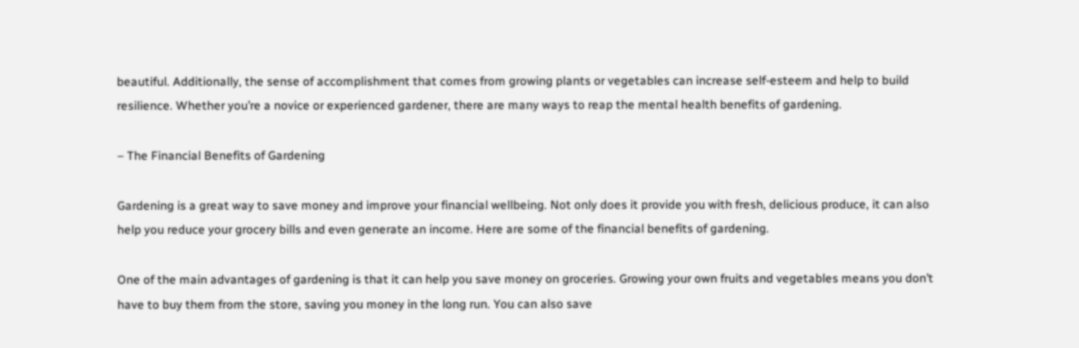beautiful. Additionally, the sense of accomplishment that comes from growing plants or vegetables can increase self-esteem and help to build resilience. Whether you’re a novice or experienced gardener, there are many ways to reap the mental health benefits of gardening.

– The Financial Benefits of Gardening

Gardening is a great way to save money and improve your financial wellbeing. Not only does it provide you with fresh, delicious produce, it can also help you reduce your grocery bills and even generate an income. Here are some of the financial benefits of gardening.

One of the main advantages of gardening is that it can help you save money on groceries. Growing your own fruits and vegetables means you don’t have to buy them from the store, saving you money in the long run. You can also save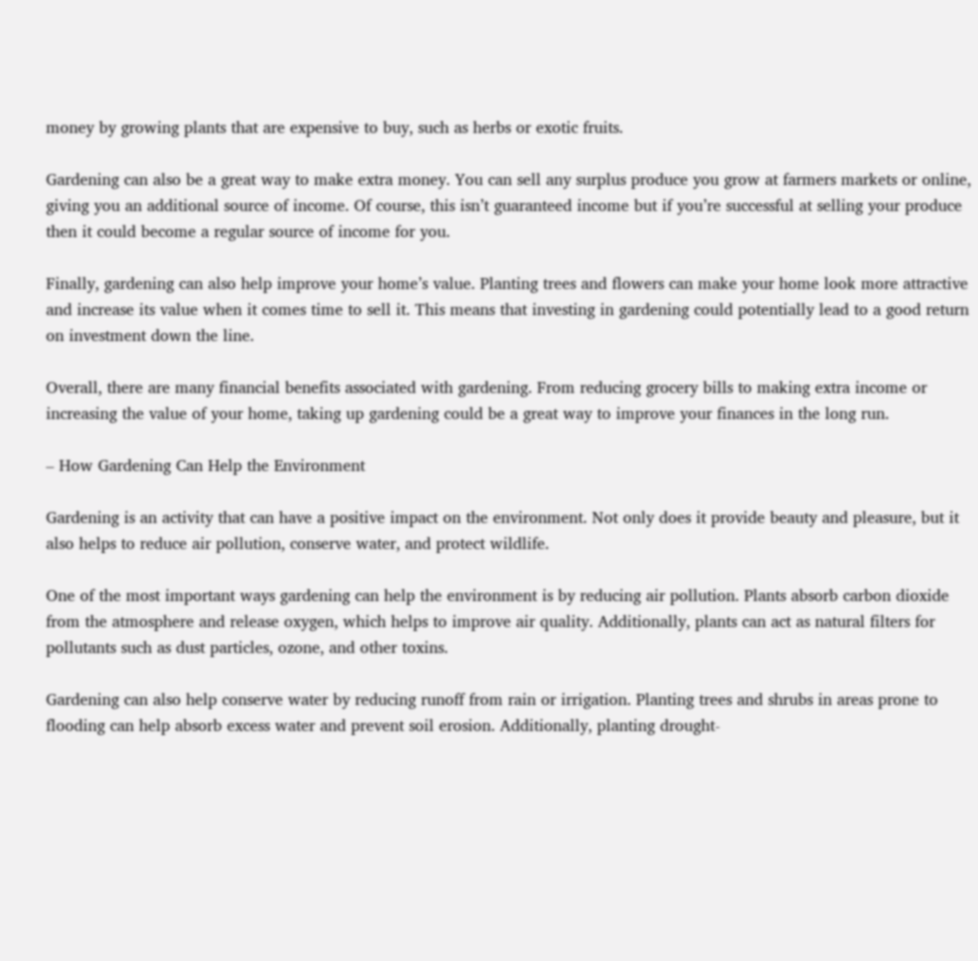money by growing plants that are expensive to buy, such as herbs or exotic fruits.

Gardening can also be a great way to make extra money. You can sell any surplus produce you grow at farmers markets or online, giving you an additional source of income. Of course, this isn’t guaranteed income but if you’re successful at selling your produce then it could become a regular source of income for you.

Finally, gardening can also help improve your home’s value. Planting trees and flowers can make your home look more attractive and increase its value when it comes time to sell it. This means that investing in gardening could potentially lead to a good return on investment down the line.

Overall, there are many financial benefits associated with gardening. From reducing grocery bills to making extra income or increasing the value of your home, taking up gardening could be a great way to improve your finances in the long run.

– How Gardening Can Help the Environment

Gardening is an activity that can have a positive impact on the environment. Not only does it provide beauty and pleasure, but it also helps to reduce air pollution, conserve water, and protect wildlife.

One of the most important ways gardening can help the environment is by reducing air pollution. Plants absorb carbon dioxide from the atmosphere and release oxygen, which helps to improve air quality. Additionally, plants can act as natural filters for pollutants such as dust particles, ozone, and other toxins.

Gardening can also help conserve water by reducing runoff from rain or irrigation. Planting trees and shrubs in areas prone to flooding can help absorb excess water and prevent soil erosion. Additionally, planting drought-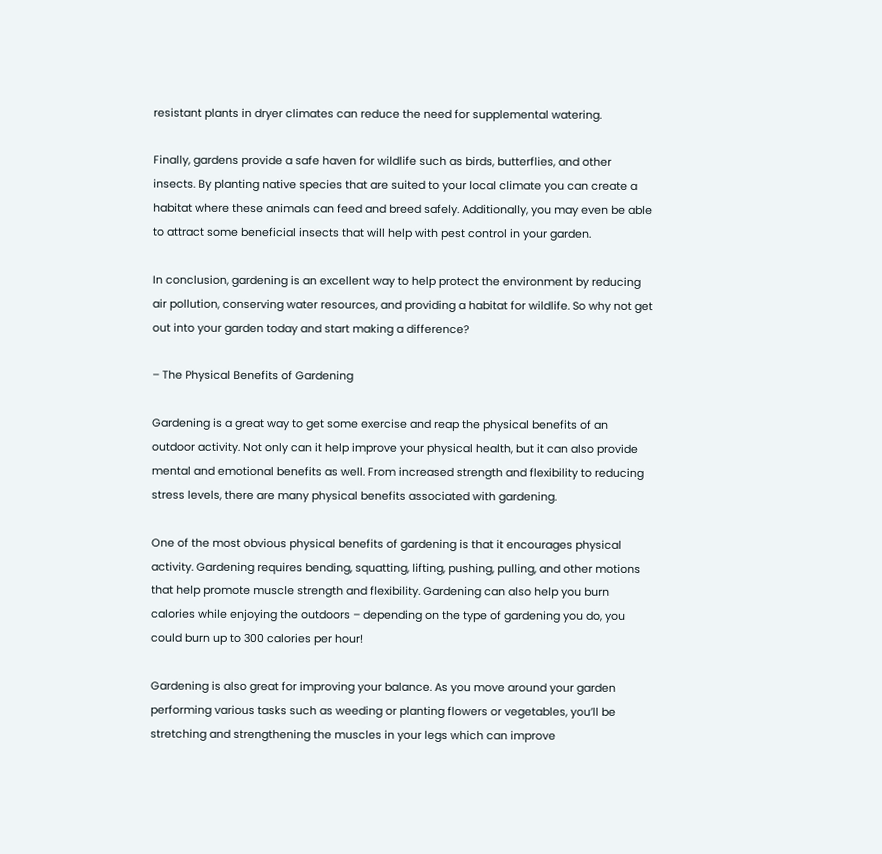resistant plants in dryer climates can reduce the need for supplemental watering.

Finally, gardens provide a safe haven for wildlife such as birds, butterflies, and other insects. By planting native species that are suited to your local climate you can create a habitat where these animals can feed and breed safely. Additionally, you may even be able to attract some beneficial insects that will help with pest control in your garden.

In conclusion, gardening is an excellent way to help protect the environment by reducing air pollution, conserving water resources, and providing a habitat for wildlife. So why not get out into your garden today and start making a difference?

– The Physical Benefits of Gardening

Gardening is a great way to get some exercise and reap the physical benefits of an outdoor activity. Not only can it help improve your physical health, but it can also provide mental and emotional benefits as well. From increased strength and flexibility to reducing stress levels, there are many physical benefits associated with gardening.

One of the most obvious physical benefits of gardening is that it encourages physical activity. Gardening requires bending, squatting, lifting, pushing, pulling, and other motions that help promote muscle strength and flexibility. Gardening can also help you burn calories while enjoying the outdoors – depending on the type of gardening you do, you could burn up to 300 calories per hour!

Gardening is also great for improving your balance. As you move around your garden performing various tasks such as weeding or planting flowers or vegetables, you’ll be stretching and strengthening the muscles in your legs which can improve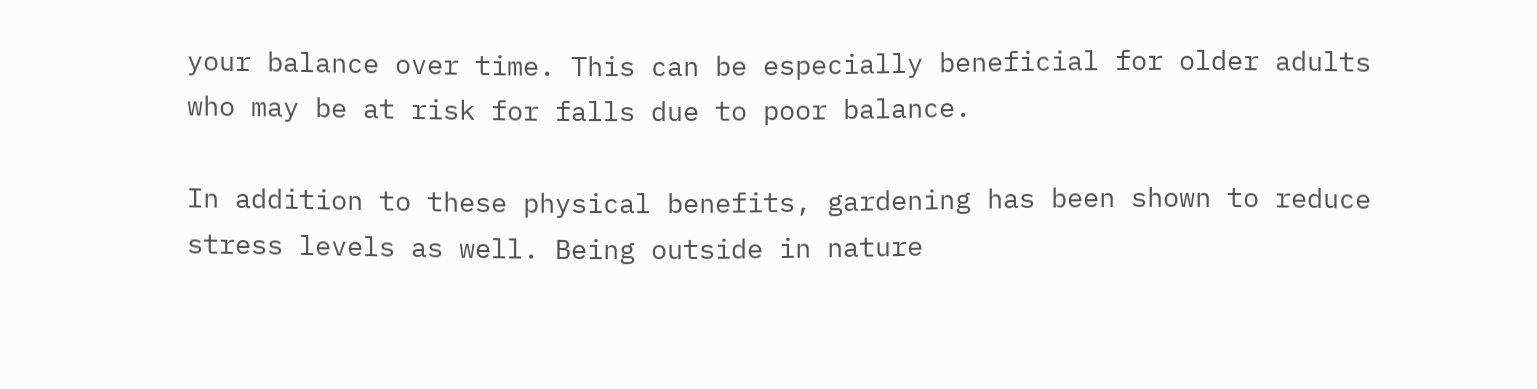your balance over time. This can be especially beneficial for older adults who may be at risk for falls due to poor balance.

In addition to these physical benefits, gardening has been shown to reduce stress levels as well. Being outside in nature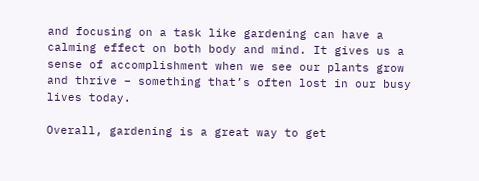and focusing on a task like gardening can have a calming effect on both body and mind. It gives us a sense of accomplishment when we see our plants grow and thrive – something that’s often lost in our busy lives today.

Overall, gardening is a great way to get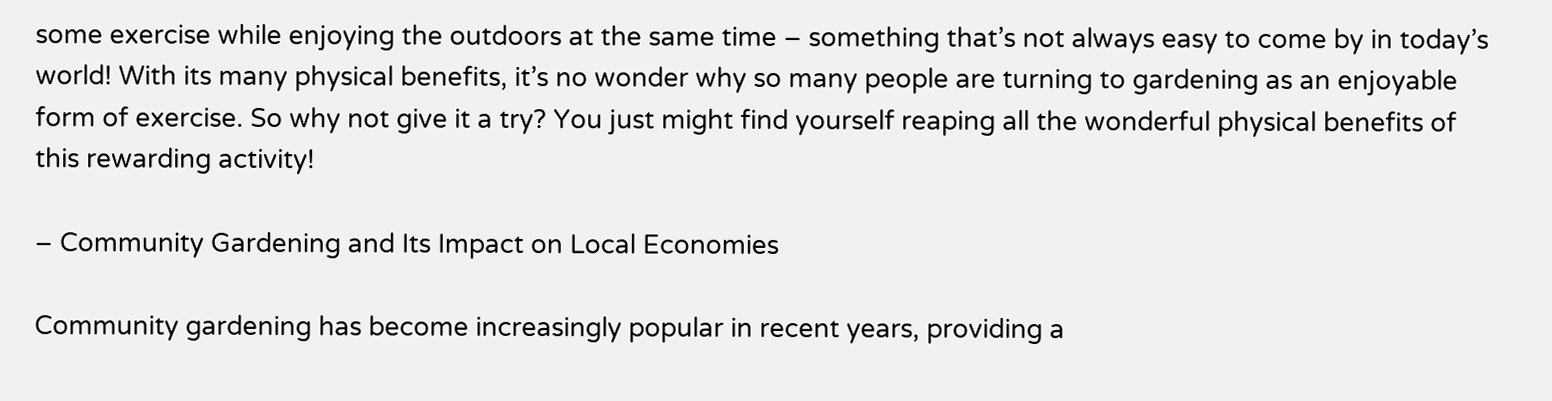some exercise while enjoying the outdoors at the same time – something that’s not always easy to come by in today’s world! With its many physical benefits, it’s no wonder why so many people are turning to gardening as an enjoyable form of exercise. So why not give it a try? You just might find yourself reaping all the wonderful physical benefits of this rewarding activity!

– Community Gardening and Its Impact on Local Economies

Community gardening has become increasingly popular in recent years, providing a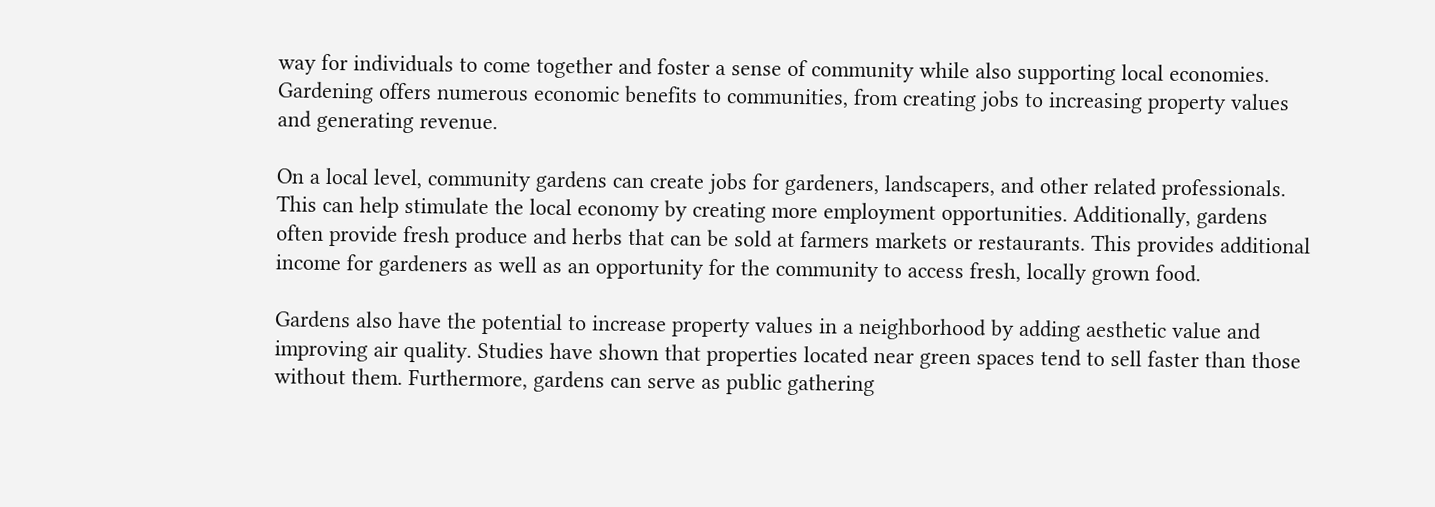way for individuals to come together and foster a sense of community while also supporting local economies. Gardening offers numerous economic benefits to communities, from creating jobs to increasing property values and generating revenue.

On a local level, community gardens can create jobs for gardeners, landscapers, and other related professionals. This can help stimulate the local economy by creating more employment opportunities. Additionally, gardens often provide fresh produce and herbs that can be sold at farmers markets or restaurants. This provides additional income for gardeners as well as an opportunity for the community to access fresh, locally grown food.

Gardens also have the potential to increase property values in a neighborhood by adding aesthetic value and improving air quality. Studies have shown that properties located near green spaces tend to sell faster than those without them. Furthermore, gardens can serve as public gathering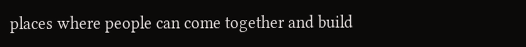places where people can come together and build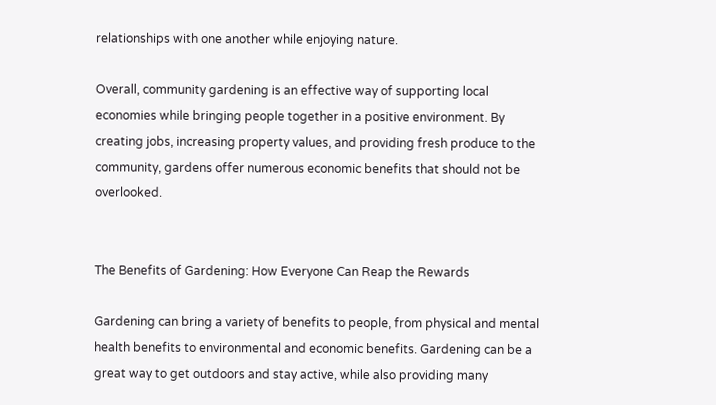relationships with one another while enjoying nature.

Overall, community gardening is an effective way of supporting local economies while bringing people together in a positive environment. By creating jobs, increasing property values, and providing fresh produce to the community, gardens offer numerous economic benefits that should not be overlooked.


The Benefits of Gardening: How Everyone Can Reap the Rewards

Gardening can bring a variety of benefits to people, from physical and mental health benefits to environmental and economic benefits. Gardening can be a great way to get outdoors and stay active, while also providing many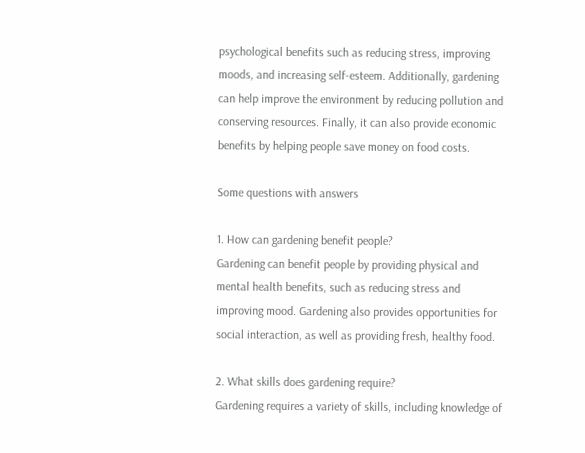psychological benefits such as reducing stress, improving moods, and increasing self-esteem. Additionally, gardening can help improve the environment by reducing pollution and conserving resources. Finally, it can also provide economic benefits by helping people save money on food costs.

Some questions with answers

1. How can gardening benefit people?
Gardening can benefit people by providing physical and mental health benefits, such as reducing stress and improving mood. Gardening also provides opportunities for social interaction, as well as providing fresh, healthy food.

2. What skills does gardening require?
Gardening requires a variety of skills, including knowledge of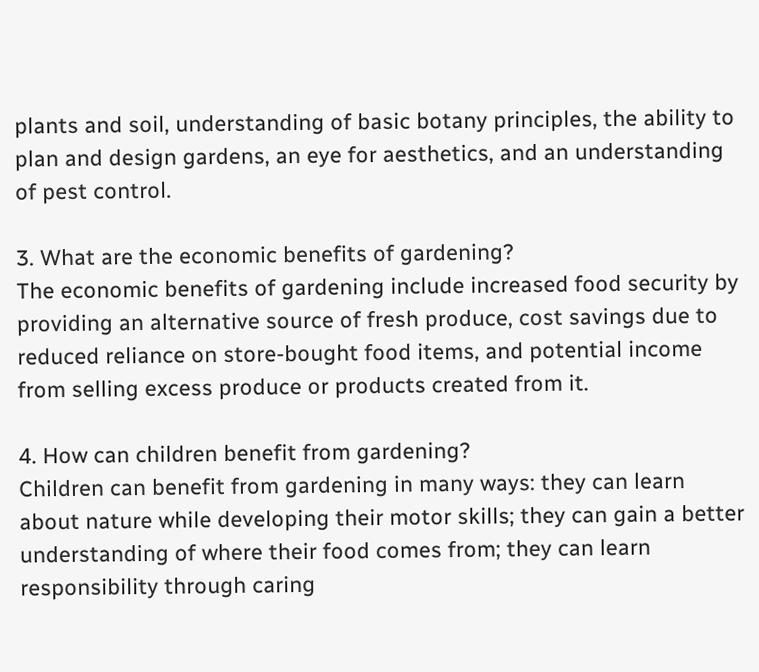plants and soil, understanding of basic botany principles, the ability to plan and design gardens, an eye for aesthetics, and an understanding of pest control.

3. What are the economic benefits of gardening?
The economic benefits of gardening include increased food security by providing an alternative source of fresh produce, cost savings due to reduced reliance on store-bought food items, and potential income from selling excess produce or products created from it.

4. How can children benefit from gardening?
Children can benefit from gardening in many ways: they can learn about nature while developing their motor skills; they can gain a better understanding of where their food comes from; they can learn responsibility through caring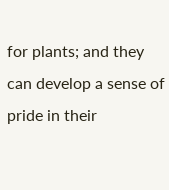for plants; and they can develop a sense of pride in their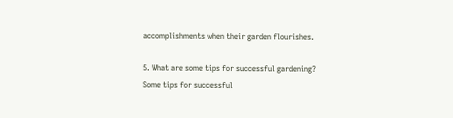accomplishments when their garden flourishes.

5. What are some tips for successful gardening?
Some tips for successful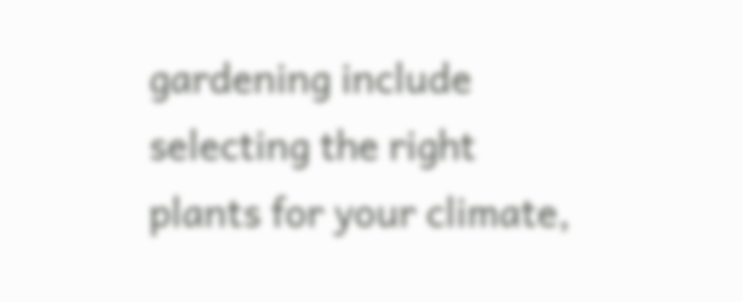gardening include selecting the right plants for your climate,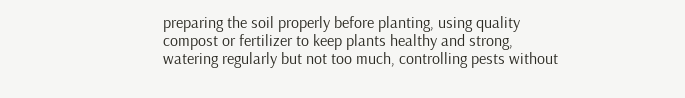preparing the soil properly before planting, using quality compost or fertilizer to keep plants healthy and strong, watering regularly but not too much, controlling pests without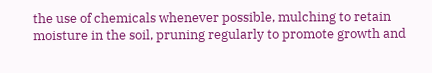the use of chemicals whenever possible, mulching to retain moisture in the soil, pruning regularly to promote growth and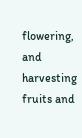flowering, and harvesting fruits and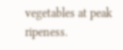vegetables at peak ripeness.